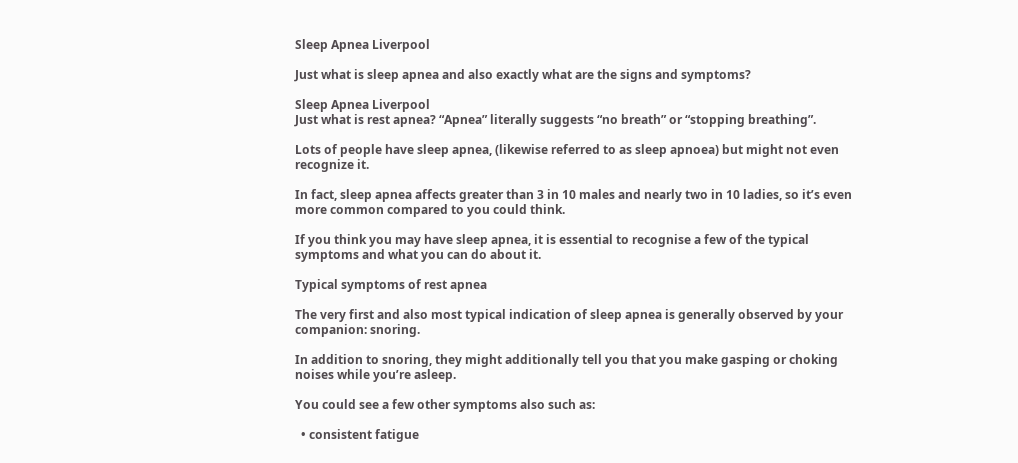Sleep Apnea Liverpool

Just what is sleep apnea and also exactly what are the signs and symptoms?

Sleep Apnea Liverpool
Just what is rest apnea? “Apnea” literally suggests “no breath” or “stopping breathing”.

Lots of people have sleep apnea, (likewise referred to as sleep apnoea) but might not even recognize it.

In fact, sleep apnea affects greater than 3 in 10 males and nearly two in 10 ladies, so it’s even more common compared to you could think.

If you think you may have sleep apnea, it is essential to recognise a few of the typical symptoms and what you can do about it.

Typical symptoms of rest apnea

The very first and also most typical indication of sleep apnea is generally observed by your companion: snoring.

In addition to snoring, they might additionally tell you that you make gasping or choking noises while you’re asleep.

You could see a few other symptoms also such as:

  • consistent fatigue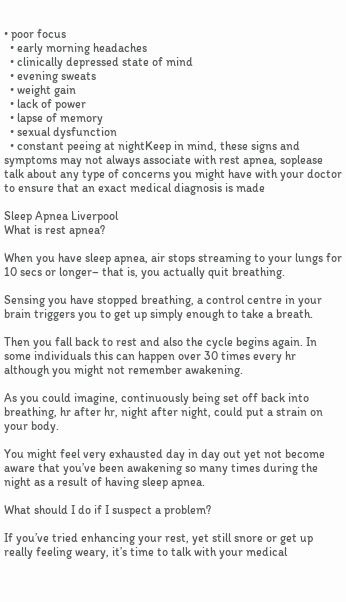• poor focus
  • early morning headaches
  • clinically depressed state of mind
  • evening sweats
  • weight gain
  • lack of power
  • lapse of memory
  • sexual dysfunction
  • constant peeing at nightKeep in mind, these signs and symptoms may not always associate with rest apnea, soplease talk about any type of concerns you might have with your doctor to ensure that an exact medical diagnosis is made

Sleep Apnea Liverpool
What is rest apnea?

When you have sleep apnea, air stops streaming to your lungs for 10 secs or longer– that is, you actually quit breathing.

Sensing you have stopped breathing, a control centre in your brain triggers you to get up simply enough to take a breath.

Then you fall back to rest and also the cycle begins again. In some individuals this can happen over 30 times every hr although you might not remember awakening.

As you could imagine, continuously being set off back into breathing, hr after hr, night after night, could put a strain on your body.

You might feel very exhausted day in day out yet not become aware that you’ve been awakening so many times during the night as a result of having sleep apnea.

What should I do if I suspect a problem?

If you’ve tried enhancing your rest, yet still snore or get up really feeling weary, it’s time to talk with your medical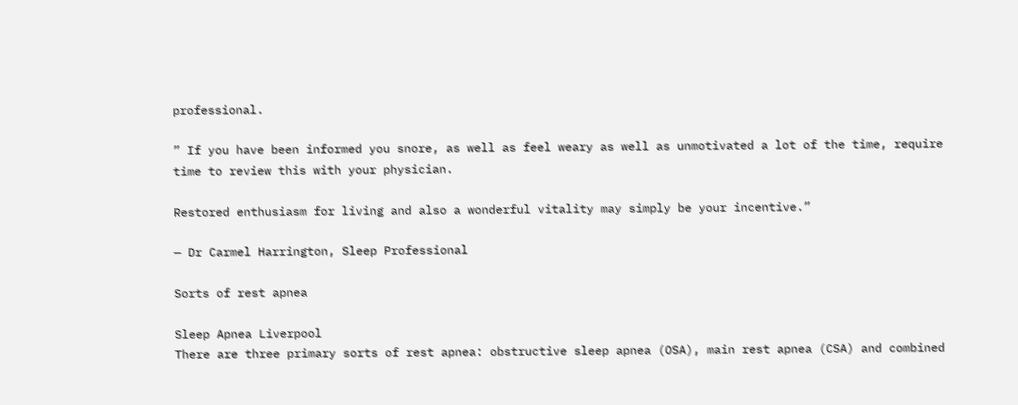professional.

” If you have been informed you snore, as well as feel weary as well as unmotivated a lot of the time, require time to review this with your physician.

Restored enthusiasm for living and also a wonderful vitality may simply be your incentive.”

— Dr Carmel Harrington, Sleep Professional

Sorts of rest apnea

Sleep Apnea Liverpool
There are three primary sorts of rest apnea: obstructive sleep apnea (OSA), main rest apnea (CSA) and combined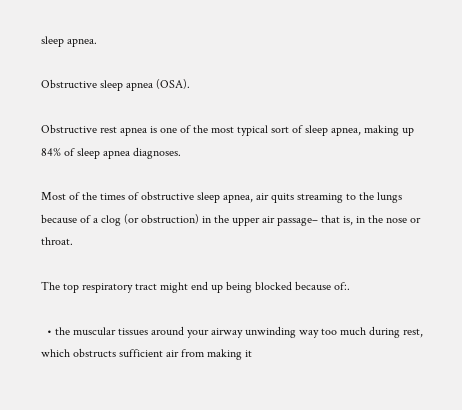sleep apnea.

Obstructive sleep apnea (OSA).

Obstructive rest apnea is one of the most typical sort of sleep apnea, making up 84% of sleep apnea diagnoses.

Most of the times of obstructive sleep apnea, air quits streaming to the lungs because of a clog (or obstruction) in the upper air passage– that is, in the nose or throat.

The top respiratory tract might end up being blocked because of:.

  • the muscular tissues around your airway unwinding way too much during rest, which obstructs sufficient air from making it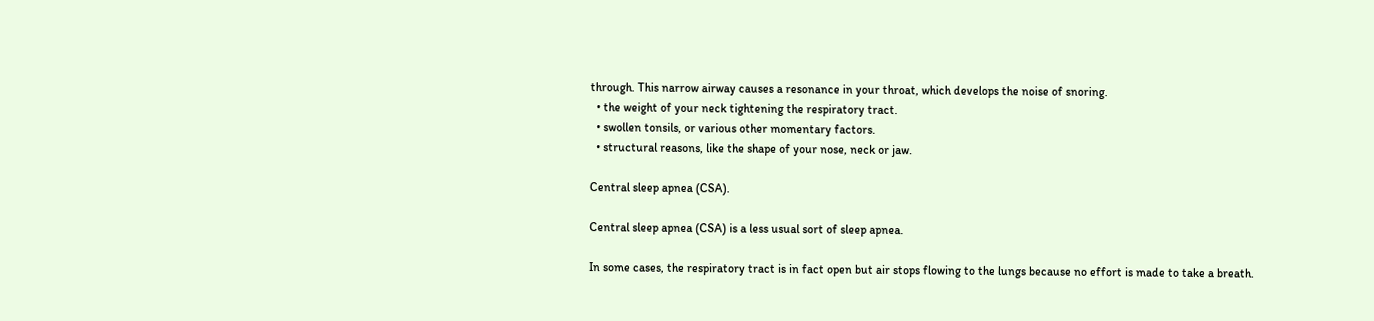through. This narrow airway causes a resonance in your throat, which develops the noise of snoring.
  • the weight of your neck tightening the respiratory tract.
  • swollen tonsils, or various other momentary factors.
  • structural reasons, like the shape of your nose, neck or jaw.

Central sleep apnea (CSA).

Central sleep apnea (CSA) is a less usual sort of sleep apnea.

In some cases, the respiratory tract is in fact open but air stops flowing to the lungs because no effort is made to take a breath.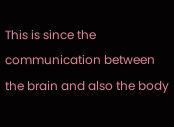This is since the communication between the brain and also the body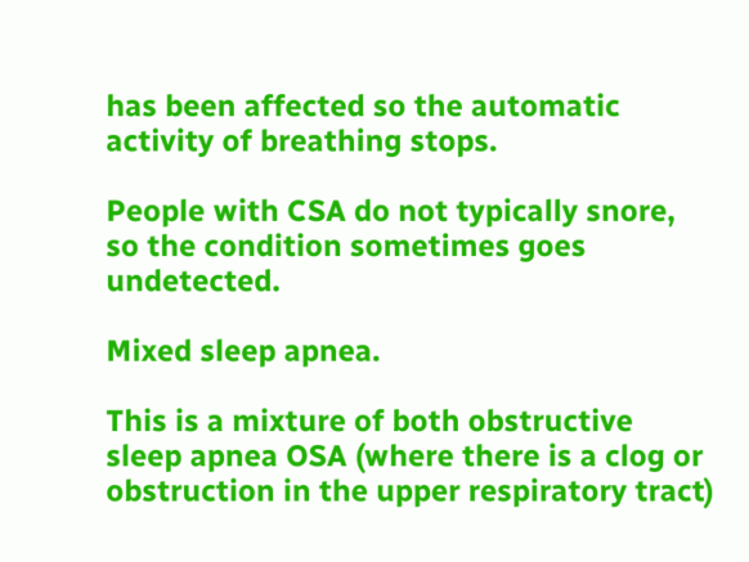has been affected so the automatic activity of breathing stops.

People with CSA do not typically snore, so the condition sometimes goes undetected.

Mixed sleep apnea.

This is a mixture of both obstructive sleep apnea OSA (where there is a clog or obstruction in the upper respiratory tract)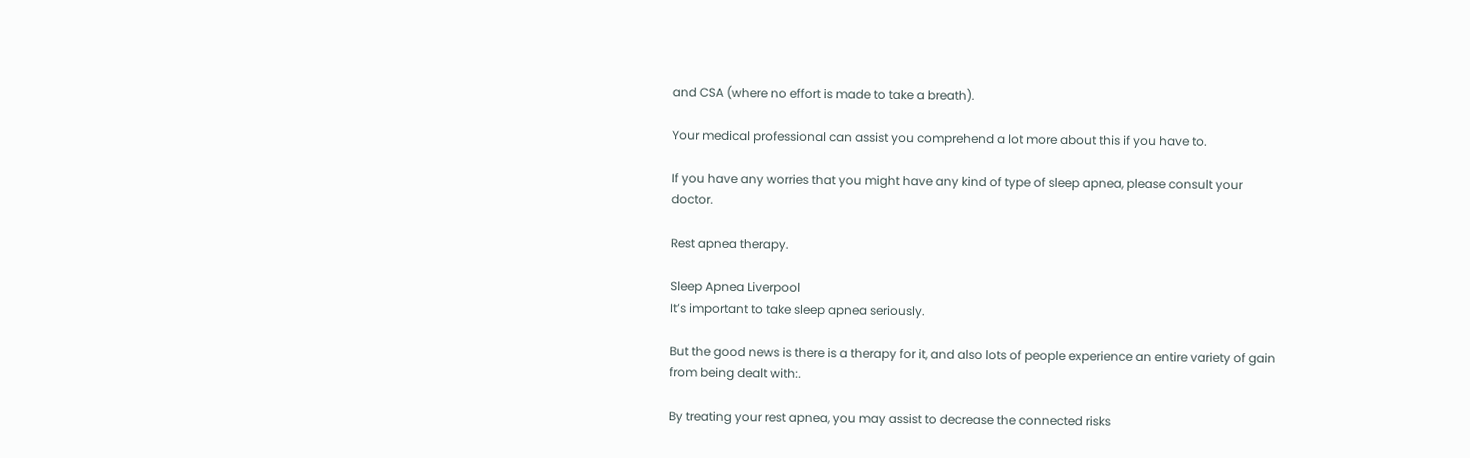and CSA (where no effort is made to take a breath).

Your medical professional can assist you comprehend a lot more about this if you have to.

If you have any worries that you might have any kind of type of sleep apnea, please consult your doctor.

Rest apnea therapy.

Sleep Apnea Liverpool
It’s important to take sleep apnea seriously.

But the good news is there is a therapy for it, and also lots of people experience an entire variety of gain from being dealt with:.

By treating your rest apnea, you may assist to decrease the connected risks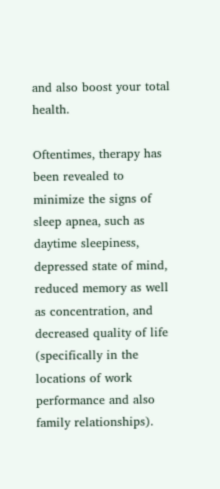and also boost your total health.

Oftentimes, therapy has been revealed to minimize the signs of sleep apnea, such as daytime sleepiness, depressed state of mind, reduced memory as well as concentration, and decreased quality of life (specifically in the locations of work performance and also family relationships).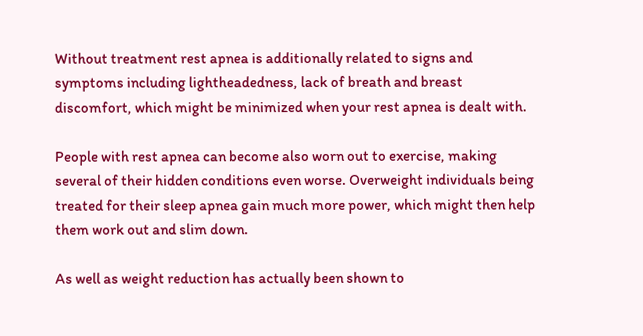Without treatment rest apnea is additionally related to signs and symptoms including lightheadedness, lack of breath and breast discomfort, which might be minimized when your rest apnea is dealt with.

People with rest apnea can become also worn out to exercise, making several of their hidden conditions even worse. Overweight individuals being treated for their sleep apnea gain much more power, which might then help them work out and slim down.

As well as weight reduction has actually been shown to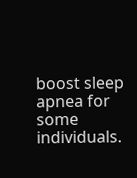boost sleep apnea for some individuals.